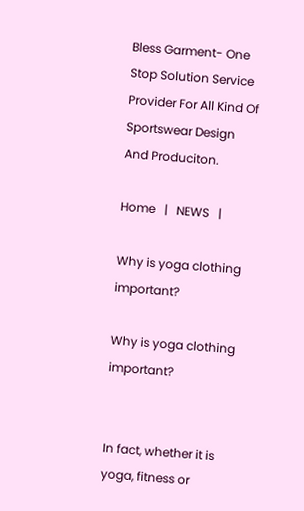Bless Garment- One Stop Solution Service Provider For All Kind Of  Sportswear Design And Produciton.

Home   |   NEWS   |

Why is yoga clothing important?

Why is yoga clothing important?


In fact, whether it is yoga, fitness or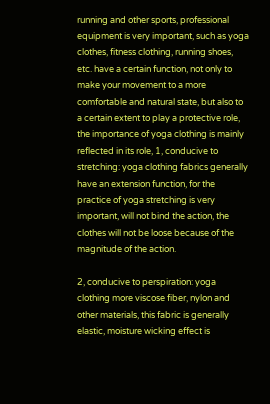running and other sports, professional equipment is very important, such as yoga clothes, fitness clothing, running shoes, etc. have a certain function, not only to make your movement to a more comfortable and natural state, but also to a certain extent to play a protective role, the importance of yoga clothing is mainly reflected in its role, 1, conducive to stretching: yoga clothing fabrics generally have an extension function, for the practice of yoga stretching is very important, will not bind the action, the clothes will not be loose because of the magnitude of the action.

2, conducive to perspiration: yoga clothing more viscose fiber, nylon and other materials, this fabric is generally elastic, moisture wicking effect is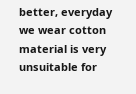better, everyday we wear cotton material is very unsuitable for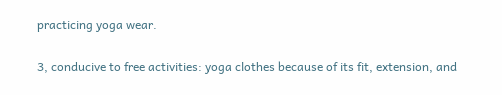practicing yoga wear.

3, conducive to free activities: yoga clothes because of its fit, extension, and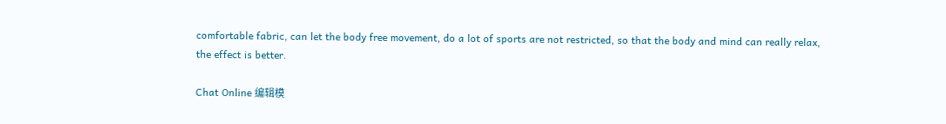comfortable fabric, can let the body free movement, do a lot of sports are not restricted, so that the body and mind can really relax, the effect is better.

Chat Online 编辑模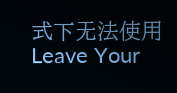式下无法使用
Leave Your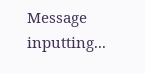Message inputting...